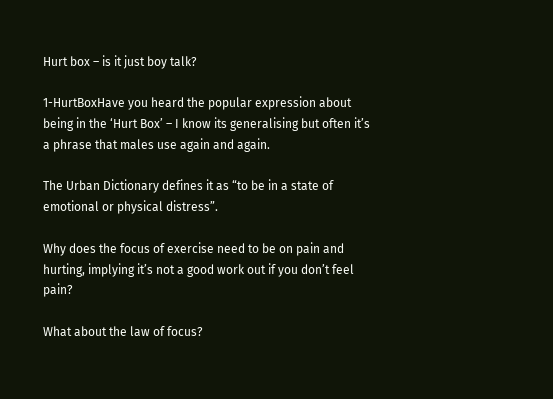Hurt box – is it just boy talk?

1-HurtBoxHave you heard the popular expression about being in the ‘Hurt Box’ – I know its generalising but often it’s a phrase that males use again and again.

The Urban Dictionary defines it as “to be in a state of emotional or physical distress”.

Why does the focus of exercise need to be on pain and hurting, implying it’s not a good work out if you don’t feel pain?

What about the law of focus?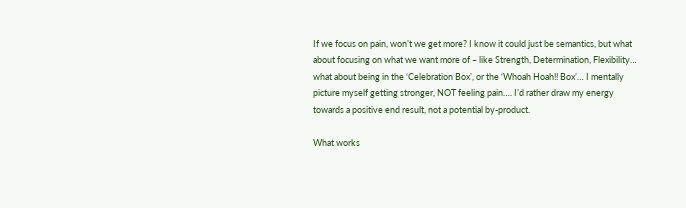If we focus on pain, won’t we get more? I know it could just be semantics, but what about focusing on what we want more of – like Strength, Determination, Flexibility… what about being in the ‘Celebration Box’, or the ‘Whoah Hoah!! Box’… I mentally picture myself getting stronger, NOT feeling pain…. I’d rather draw my energy towards a positive end result, not a potential by-product.

What works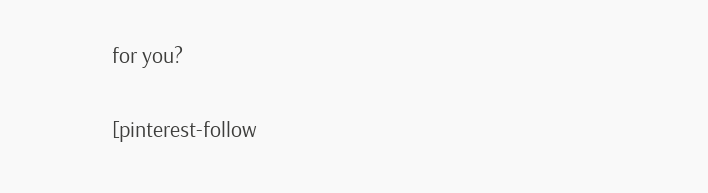for you?

[pinterest-follow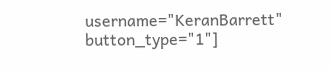username="KeranBarrett" button_type="1"]